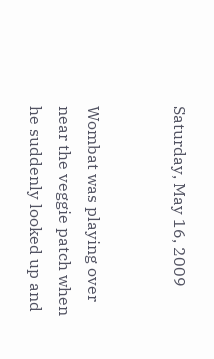Saturday, May 16, 2009


Wombat was playing over near the veggie patch when he suddenly looked up and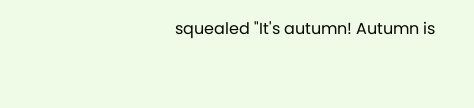squealed "It's autumn! Autumn is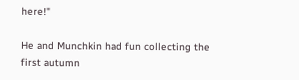here!"

He and Munchkin had fun collecting the first autumn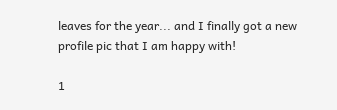leaves for the year... and I finally got a new profile pic that I am happy with!

1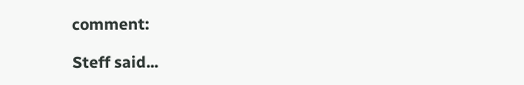comment:

Steff said...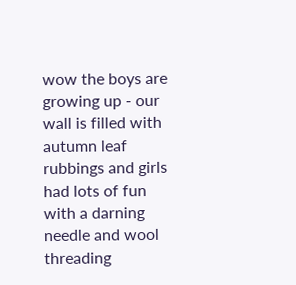wow the boys are growing up - our wall is filled with autumn leaf rubbings and girls had lots of fun with a darning needle and wool threading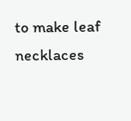to make leaf necklaces